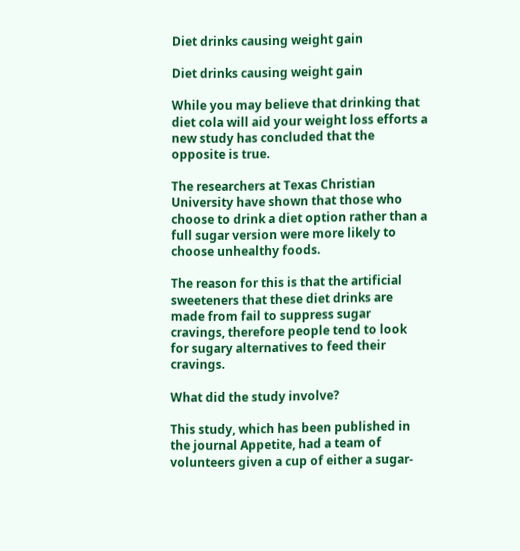Diet drinks causing weight gain

Diet drinks causing weight gain

While you may believe that drinking that diet cola will aid your weight loss efforts a new study has concluded that the opposite is true.

The researchers at Texas Christian University have shown that those who choose to drink a diet option rather than a full sugar version were more likely to choose unhealthy foods.

The reason for this is that the artificial sweeteners that these diet drinks are made from fail to suppress sugar cravings, therefore people tend to look for sugary alternatives to feed their cravings.

What did the study involve?

This study, which has been published in the journal Appetite, had a team of volunteers given a cup of either a sugar-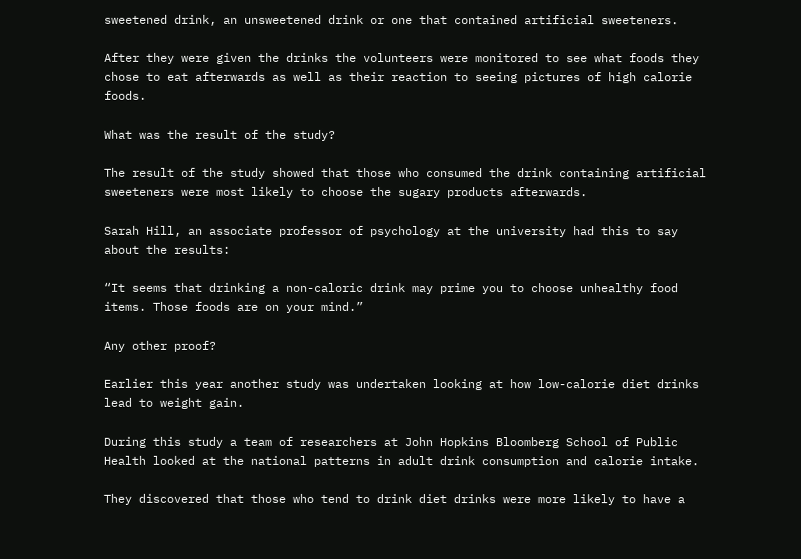sweetened drink, an unsweetened drink or one that contained artificial sweeteners.

After they were given the drinks the volunteers were monitored to see what foods they chose to eat afterwards as well as their reaction to seeing pictures of high calorie foods.

What was the result of the study?

The result of the study showed that those who consumed the drink containing artificial sweeteners were most likely to choose the sugary products afterwards.

Sarah Hill, an associate professor of psychology at the university had this to say about the results:

“It seems that drinking a non-caloric drink may prime you to choose unhealthy food items. Those foods are on your mind.”

Any other proof?

Earlier this year another study was undertaken looking at how low-calorie diet drinks lead to weight gain.

During this study a team of researchers at John Hopkins Bloomberg School of Public Health looked at the national patterns in adult drink consumption and calorie intake.

They discovered that those who tend to drink diet drinks were more likely to have a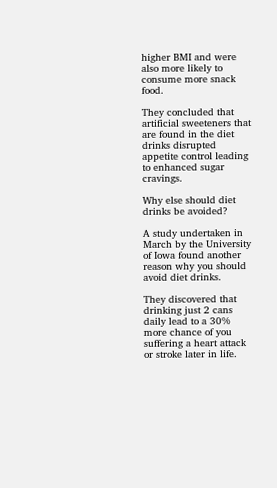higher BMI and were also more likely to consume more snack food.

They concluded that artificial sweeteners that are found in the diet drinks disrupted appetite control leading to enhanced sugar cravings.

Why else should diet drinks be avoided?

A study undertaken in March by the University of Iowa found another reason why you should avoid diet drinks.

They discovered that drinking just 2 cans daily lead to a 30% more chance of you suffering a heart attack or stroke later in life.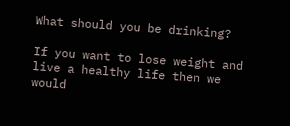What should you be drinking?

If you want to lose weight and live a healthy life then we would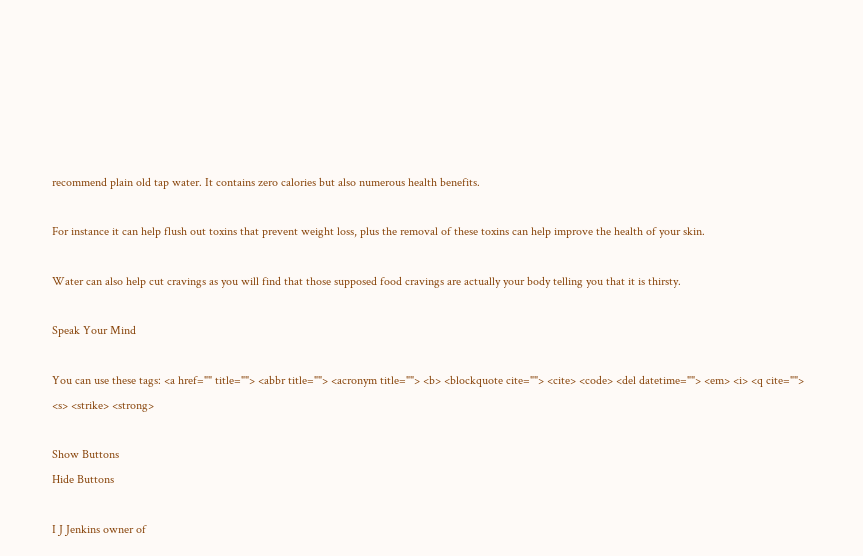recommend plain old tap water. It contains zero calories but also numerous health benefits.

For instance it can help flush out toxins that prevent weight loss, plus the removal of these toxins can help improve the health of your skin.

Water can also help cut cravings as you will find that those supposed food cravings are actually your body telling you that it is thirsty.

Speak Your Mind

You can use these tags: <a href="" title=""> <abbr title=""> <acronym title=""> <b> <blockquote cite=""> <cite> <code> <del datetime=""> <em> <i> <q cite=""> <s> <strike> <strong>

Show Buttons
Hide Buttons

I J Jenkins owner of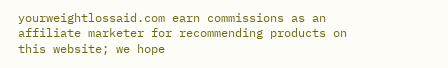yourweightlossaid.com earn commissions as an affiliate marketer for recommending products on this website; we hope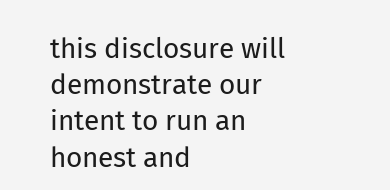this disclosure will demonstrate our intent to run an honest and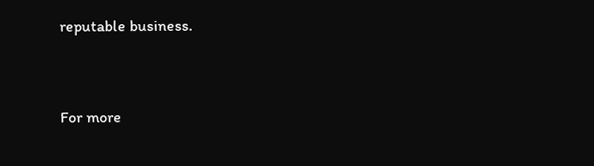reputable business.


For more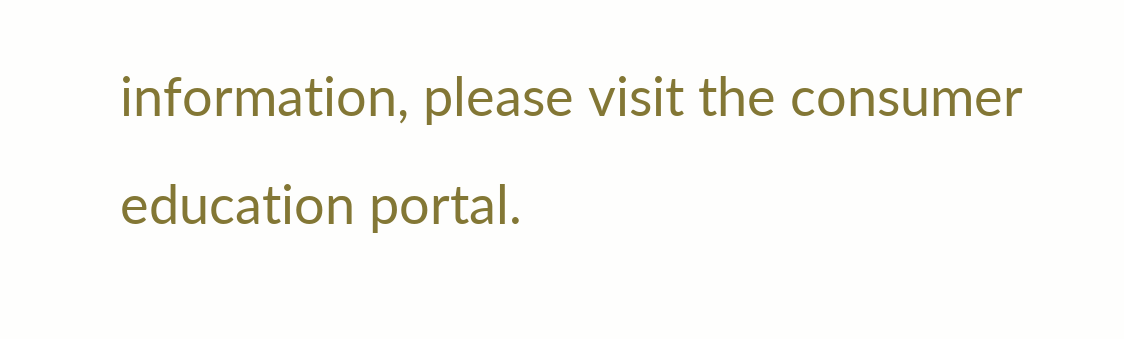information, please visit the consumer education portal.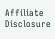Affiliate Disclosure